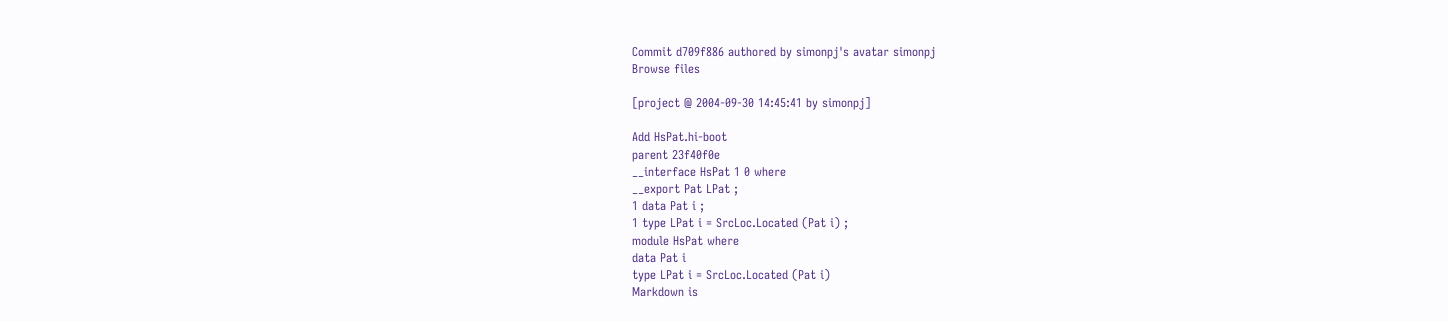Commit d709f886 authored by simonpj's avatar simonpj
Browse files

[project @ 2004-09-30 14:45:41 by simonpj]

Add HsPat.hi-boot
parent 23f40f0e
__interface HsPat 1 0 where
__export Pat LPat ;
1 data Pat i ;
1 type LPat i = SrcLoc.Located (Pat i) ;
module HsPat where
data Pat i
type LPat i = SrcLoc.Located (Pat i)
Markdown is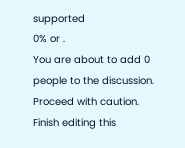supported
0% or .
You are about to add 0 people to the discussion. Proceed with caution.
Finish editing this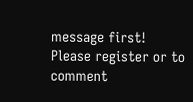message first!
Please register or to comment